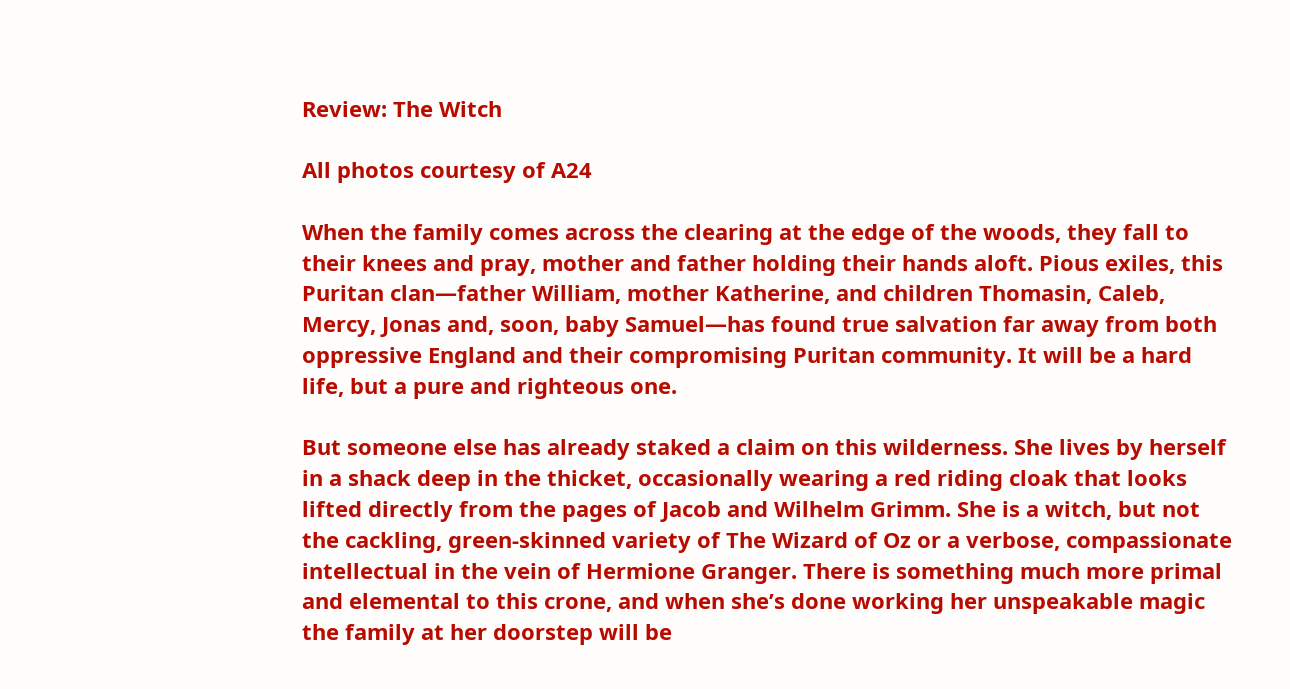Review: The Witch

All photos courtesy of A24

When the family comes across the clearing at the edge of the woods, they fall to their knees and pray, mother and father holding their hands aloft. Pious exiles, this Puritan clan—father William, mother Katherine, and children Thomasin, Caleb, Mercy, Jonas and, soon, baby Samuel—has found true salvation far away from both oppressive England and their compromising Puritan community. It will be a hard life, but a pure and righteous one.

But someone else has already staked a claim on this wilderness. She lives by herself in a shack deep in the thicket, occasionally wearing a red riding cloak that looks lifted directly from the pages of Jacob and Wilhelm Grimm. She is a witch, but not the cackling, green-skinned variety of The Wizard of Oz or a verbose, compassionate intellectual in the vein of Hermione Granger. There is something much more primal and elemental to this crone, and when she’s done working her unspeakable magic the family at her doorstep will be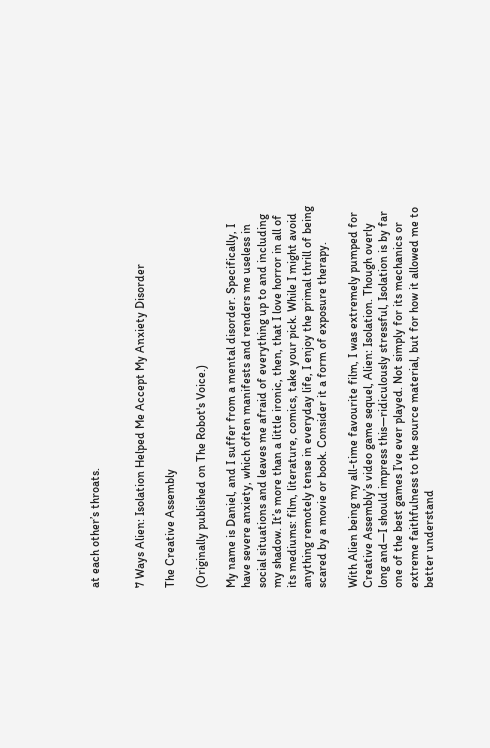at each other’s throats.


7 Ways Alien: Isolation Helped Me Accept My Anxiety Disorder

The Creative Assembly

(Originally published on The Robot's Voice.)

My name is Daniel, and I suffer from a mental disorder. Specifically, I have severe anxiety, which often manifests and renders me useless in social situations and leaves me afraid of everything up to and including my shadow. It’s more than a little ironic, then, that I love horror in all of its mediums: film, literature, comics, take your pick. While I might avoid anything remotely tense in everyday life, I enjoy the primal thrill of being scared by a movie or book. Consider it a form of exposure therapy.

With Alien being my all-time favourite film, I was extremely pumped for Creative Assembly’s video game sequel, Alien: Isolation. Though overly long and—I should impress this—ridiculously stressful, Isolation is by far one of the best games I’ve ever played. Not simply for its mechanics or extreme faithfulness to the source material, but for how it allowed me to better understand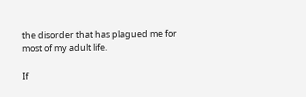the disorder that has plagued me for most of my adult life.

If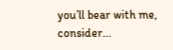you’ll bear with me, consider…